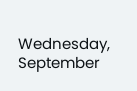Wednesday, September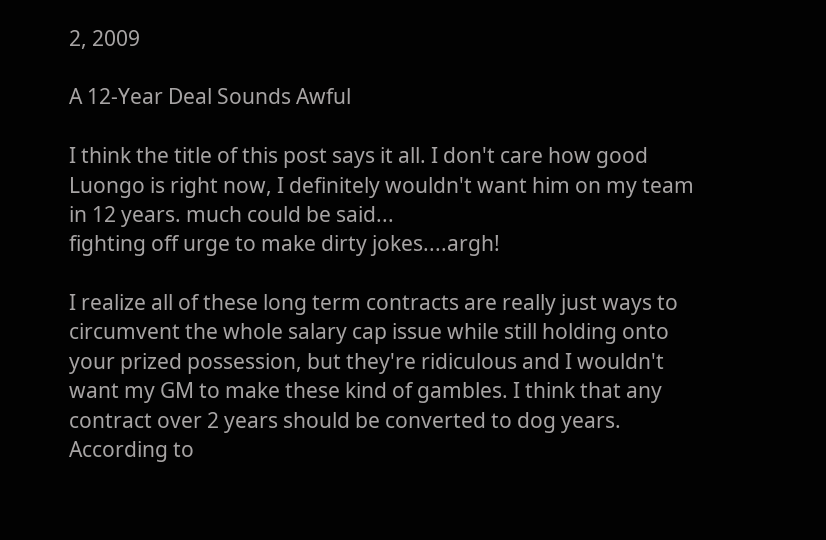2, 2009

A 12-Year Deal Sounds Awful

I think the title of this post says it all. I don't care how good Luongo is right now, I definitely wouldn't want him on my team in 12 years. much could be said...
fighting off urge to make dirty jokes....argh!

I realize all of these long term contracts are really just ways to circumvent the whole salary cap issue while still holding onto your prized possession, but they're ridiculous and I wouldn't want my GM to make these kind of gambles. I think that any contract over 2 years should be converted to dog years. According to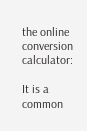the online conversion calculator:

It is a common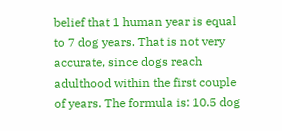belief that 1 human year is equal to 7 dog years. That is not very accurate, since dogs reach adulthood within the first couple of years. The formula is: 10.5 dog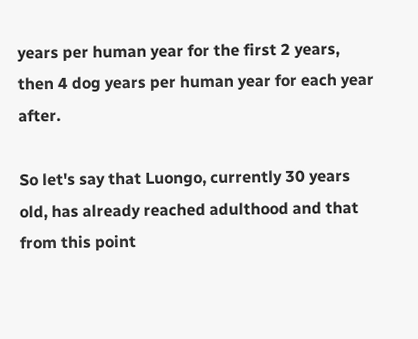years per human year for the first 2 years, then 4 dog years per human year for each year after.

So let's say that Luongo, currently 30 years old, has already reached adulthood and that from this point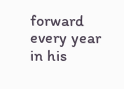forward every year in his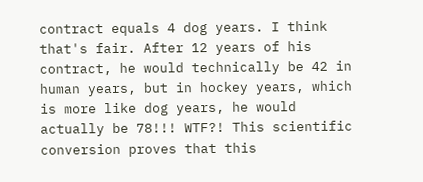contract equals 4 dog years. I think that's fair. After 12 years of his contract, he would technically be 42 in human years, but in hockey years, which is more like dog years, he would actually be 78!!! WTF?! This scientific conversion proves that this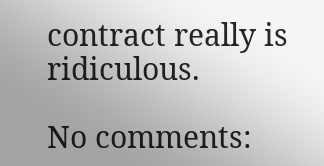contract really is ridiculous.

No comments: